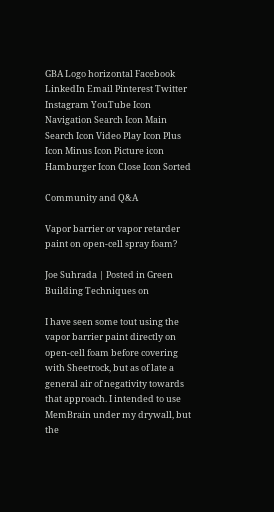GBA Logo horizontal Facebook LinkedIn Email Pinterest Twitter Instagram YouTube Icon Navigation Search Icon Main Search Icon Video Play Icon Plus Icon Minus Icon Picture icon Hamburger Icon Close Icon Sorted

Community and Q&A

Vapor barrier or vapor retarder paint on open-cell spray foam?

Joe Suhrada | Posted in Green Building Techniques on

I have seen some tout using the vapor barrier paint directly on open-cell foam before covering with Sheetrock, but as of late a general air of negativity towards that approach. I intended to use MemBrain under my drywall, but the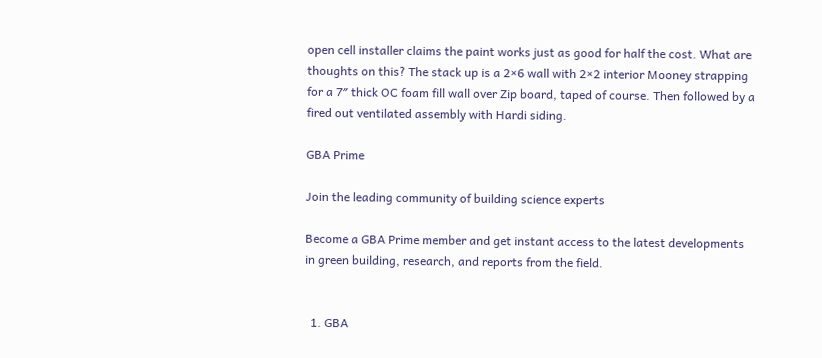open cell installer claims the paint works just as good for half the cost. What are thoughts on this? The stack up is a 2×6 wall with 2×2 interior Mooney strapping for a 7″ thick OC foam fill wall over Zip board, taped of course. Then followed by a fired out ventilated assembly with Hardi siding.

GBA Prime

Join the leading community of building science experts

Become a GBA Prime member and get instant access to the latest developments in green building, research, and reports from the field.


  1. GBA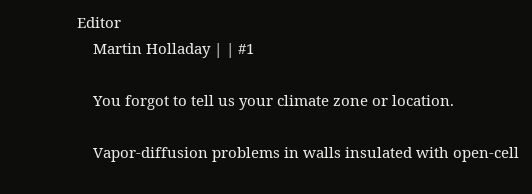Editor
    Martin Holladay | | #1

    You forgot to tell us your climate zone or location.

    Vapor-diffusion problems in walls insulated with open-cell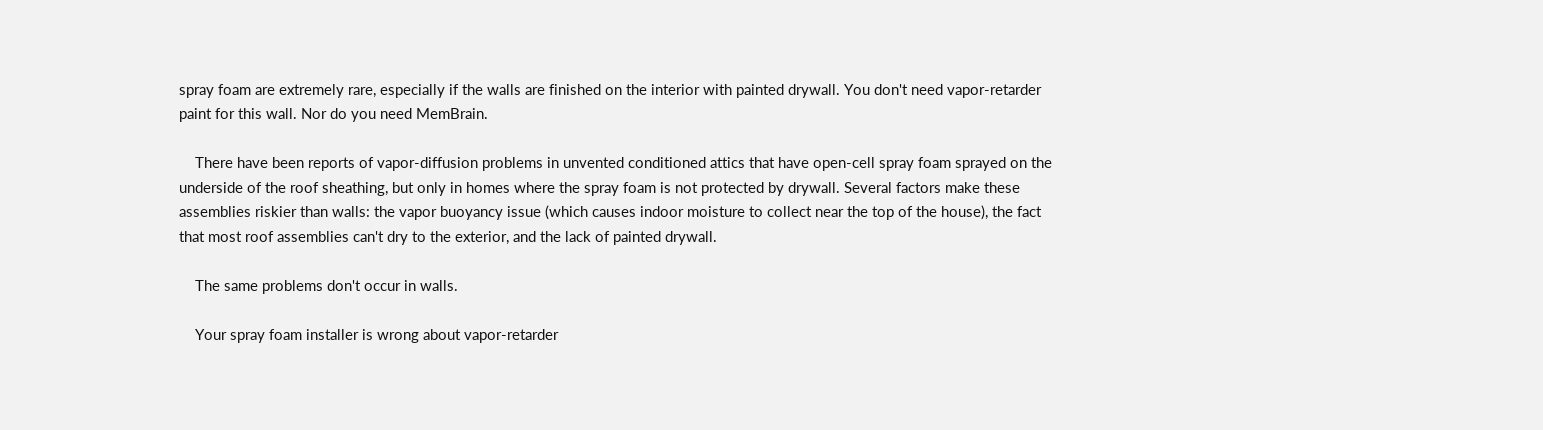spray foam are extremely rare, especially if the walls are finished on the interior with painted drywall. You don't need vapor-retarder paint for this wall. Nor do you need MemBrain.

    There have been reports of vapor-diffusion problems in unvented conditioned attics that have open-cell spray foam sprayed on the underside of the roof sheathing, but only in homes where the spray foam is not protected by drywall. Several factors make these assemblies riskier than walls: the vapor buoyancy issue (which causes indoor moisture to collect near the top of the house), the fact that most roof assemblies can't dry to the exterior, and the lack of painted drywall.

    The same problems don't occur in walls.

    Your spray foam installer is wrong about vapor-retarder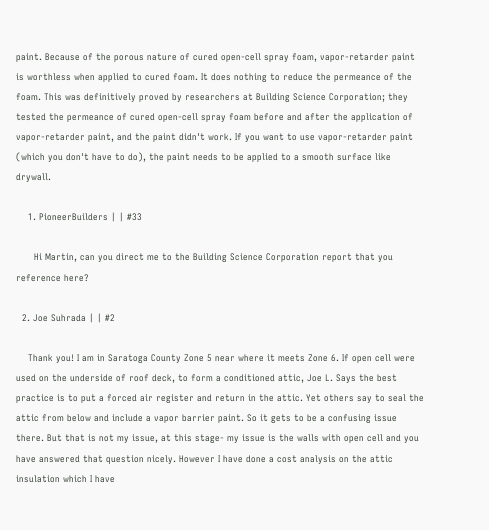paint. Because of the porous nature of cured open-cell spray foam, vapor-retarder paint is worthless when applied to cured foam. It does nothing to reduce the permeance of the foam. This was definitively proved by researchers at Building Science Corporation; they tested the permeance of cured open-cell spray foam before and after the application of vapor-retarder paint, and the paint didn't work. If you want to use vapor-retarder paint (which you don't have to do), the paint needs to be applied to a smooth surface like drywall.

    1. PioneerBuilders | | #33

      Hi Martin, can you direct me to the Building Science Corporation report that you reference here?

  2. Joe Suhrada | | #2

    Thank you! I am in Saratoga County Zone 5 near where it meets Zone 6. If open cell were used on the underside of roof deck, to form a conditioned attic, Joe L. Says the best practice is to put a forced air register and return in the attic. Yet others say to seal the attic from below and include a vapor barrier paint. So it gets to be a confusing issue there. But that is not my issue, at this stage- my issue is the walls with open cell and you have answered that question nicely. However I have done a cost analysis on the attic insulation which I have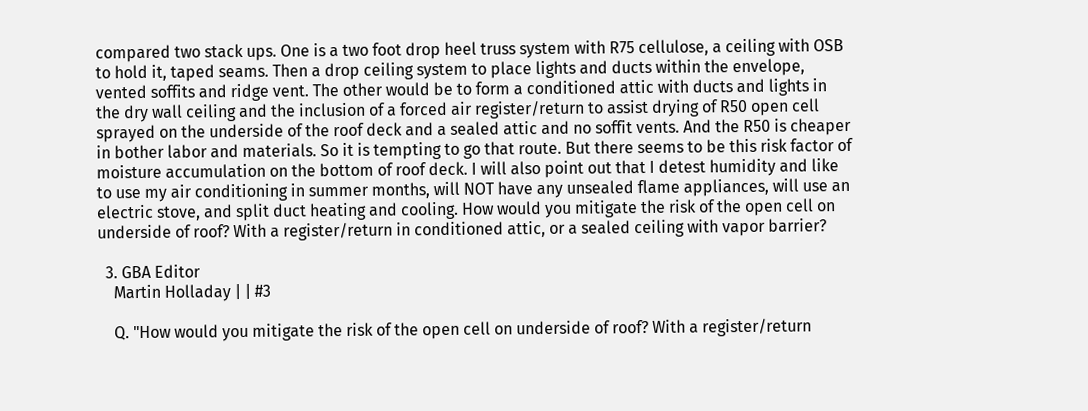compared two stack ups. One is a two foot drop heel truss system with R75 cellulose, a ceiling with OSB to hold it, taped seams. Then a drop ceiling system to place lights and ducts within the envelope, vented soffits and ridge vent. The other would be to form a conditioned attic with ducts and lights in the dry wall ceiling and the inclusion of a forced air register/return to assist drying of R50 open cell sprayed on the underside of the roof deck and a sealed attic and no soffit vents. And the R50 is cheaper in bother labor and materials. So it is tempting to go that route. But there seems to be this risk factor of moisture accumulation on the bottom of roof deck. I will also point out that I detest humidity and like to use my air conditioning in summer months, will NOT have any unsealed flame appliances, will use an electric stove, and split duct heating and cooling. How would you mitigate the risk of the open cell on underside of roof? With a register/return in conditioned attic, or a sealed ceiling with vapor barrier?

  3. GBA Editor
    Martin Holladay | | #3

    Q. "How would you mitigate the risk of the open cell on underside of roof? With a register/return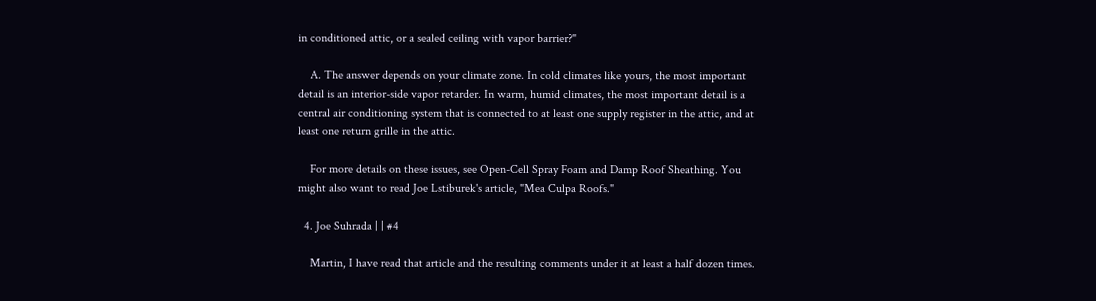in conditioned attic, or a sealed ceiling with vapor barrier?"

    A. The answer depends on your climate zone. In cold climates like yours, the most important detail is an interior-side vapor retarder. In warm, humid climates, the most important detail is a central air conditioning system that is connected to at least one supply register in the attic, and at least one return grille in the attic.

    For more details on these issues, see Open-Cell Spray Foam and Damp Roof Sheathing. You might also want to read Joe Lstiburek's article, "Mea Culpa Roofs."

  4. Joe Suhrada | | #4

    Martin, I have read that article and the resulting comments under it at least a half dozen times.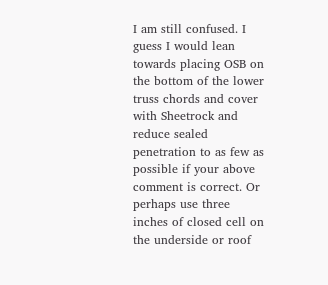I am still confused. I guess I would lean towards placing OSB on the bottom of the lower truss chords and cover with Sheetrock and reduce sealed penetration to as few as possible if your above comment is correct. Or perhaps use three inches of closed cell on the underside or roof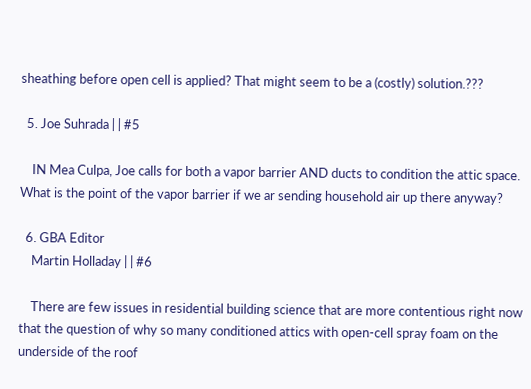sheathing before open cell is applied? That might seem to be a (costly) solution.???

  5. Joe Suhrada | | #5

    IN Mea Culpa, Joe calls for both a vapor barrier AND ducts to condition the attic space. What is the point of the vapor barrier if we ar sending household air up there anyway?

  6. GBA Editor
    Martin Holladay | | #6

    There are few issues in residential building science that are more contentious right now that the question of why so many conditioned attics with open-cell spray foam on the underside of the roof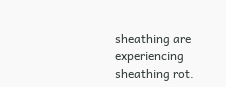sheathing are experiencing sheathing rot.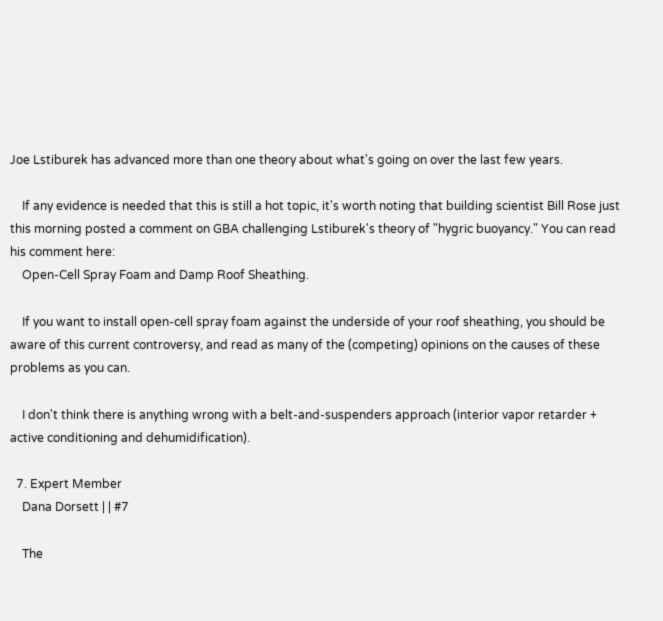Joe Lstiburek has advanced more than one theory about what's going on over the last few years.

    If any evidence is needed that this is still a hot topic, it's worth noting that building scientist Bill Rose just this morning posted a comment on GBA challenging Lstiburek's theory of "hygric buoyancy." You can read his comment here:
    Open-Cell Spray Foam and Damp Roof Sheathing.

    If you want to install open-cell spray foam against the underside of your roof sheathing, you should be aware of this current controversy, and read as many of the (competing) opinions on the causes of these problems as you can.

    I don't think there is anything wrong with a belt-and-suspenders approach (interior vapor retarder + active conditioning and dehumidification).

  7. Expert Member
    Dana Dorsett | | #7

    The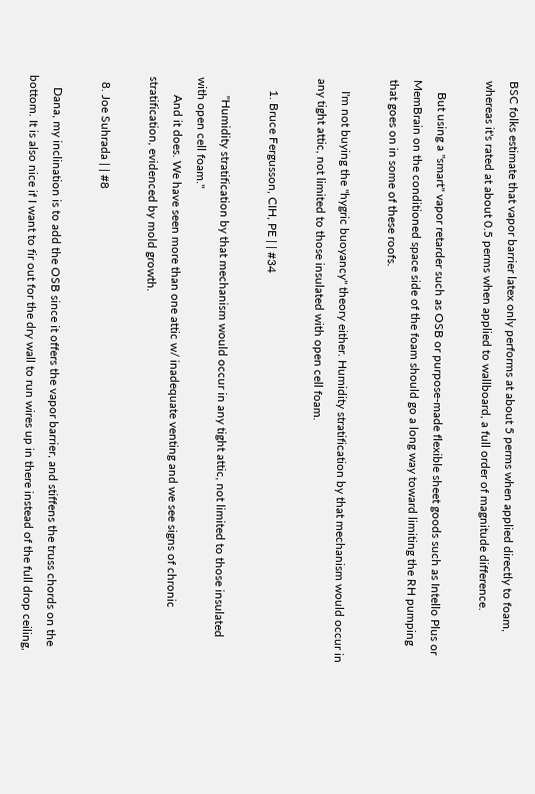BSC folks estimate that vapor barrier latex only performs at about 5 perms when applied directly to foam, whereas it's rated at about 0.5 perms when applied to wallboard, a full order of magnitude difference.

    But using a "smart" vapor retarder such as OSB or purpose-made flexible sheet goods such as Intello Plus or MemBrain on the conditioned space side of the foam should go a long way toward limiting the RH pumping that goes on in some of these roofs.

    I'm not buying the "hygric buoyancy" theory either. Humidity stratification by that mechanism would occur in any tight attic, not limited to those insulated with open cell foam.

    1. Bruce Fergusson, CIH, PE | | #34

      "Humidity stratification by that mechanism would occur in any tight attic, not limited to those insulated with open cell foam."
      And it does. We have seen more than one attic w/ inadequate venting and we see signs of chronic stratification, evidenced by mold growth.

  8. Joe Suhrada | | #8

    Dana, my inclination is to add the OSB since it offers the vapor barrier, and stiffens the truss chords on the bottom. It is also nice if I want to fir out for the dry wall to run wires up in there instead of the full drop ceiling,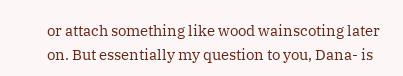or attach something like wood wainscoting later on. But essentially my question to you, Dana- is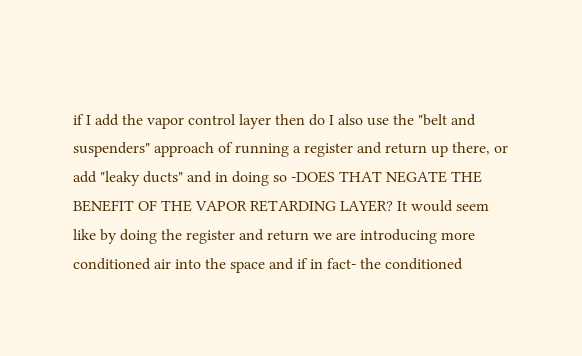if I add the vapor control layer then do I also use the "belt and suspenders" approach of running a register and return up there, or add "leaky ducts" and in doing so -DOES THAT NEGATE THE BENEFIT OF THE VAPOR RETARDING LAYER? It would seem like by doing the register and return we are introducing more conditioned air into the space and if in fact- the conditioned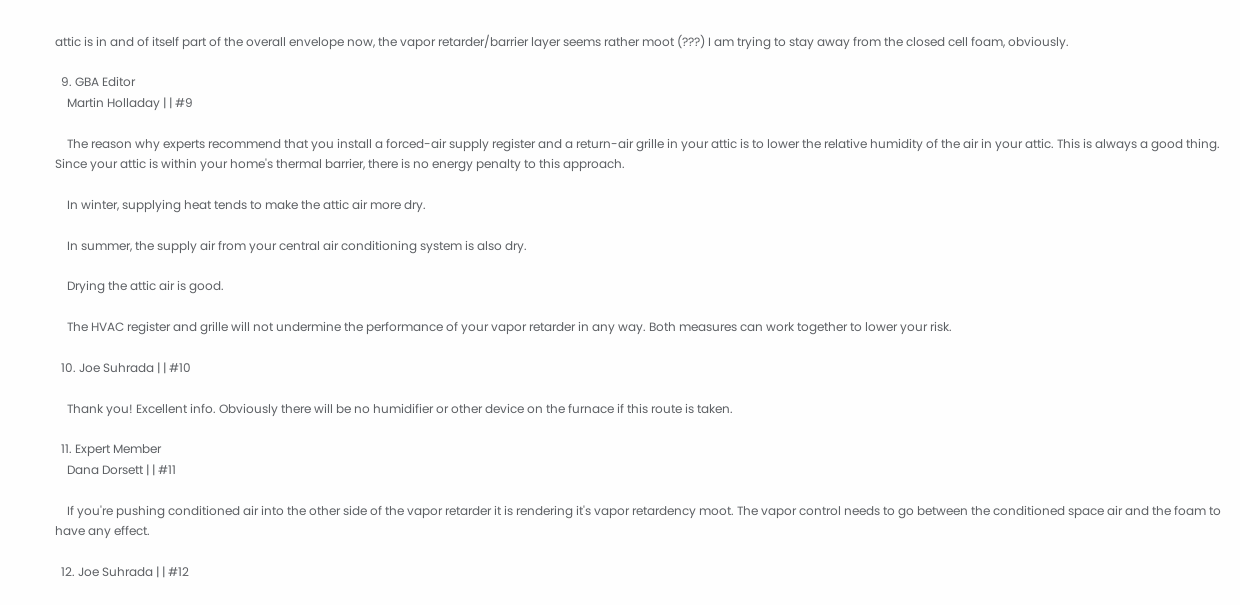attic is in and of itself part of the overall envelope now, the vapor retarder/barrier layer seems rather moot (???) I am trying to stay away from the closed cell foam, obviously.

  9. GBA Editor
    Martin Holladay | | #9

    The reason why experts recommend that you install a forced-air supply register and a return-air grille in your attic is to lower the relative humidity of the air in your attic. This is always a good thing. Since your attic is within your home's thermal barrier, there is no energy penalty to this approach.

    In winter, supplying heat tends to make the attic air more dry.

    In summer, the supply air from your central air conditioning system is also dry.

    Drying the attic air is good.

    The HVAC register and grille will not undermine the performance of your vapor retarder in any way. Both measures can work together to lower your risk.

  10. Joe Suhrada | | #10

    Thank you! Excellent info. Obviously there will be no humidifier or other device on the furnace if this route is taken.

  11. Expert Member
    Dana Dorsett | | #11

    If you're pushing conditioned air into the other side of the vapor retarder it is rendering it's vapor retardency moot. The vapor control needs to go between the conditioned space air and the foam to have any effect.

  12. Joe Suhrada | | #12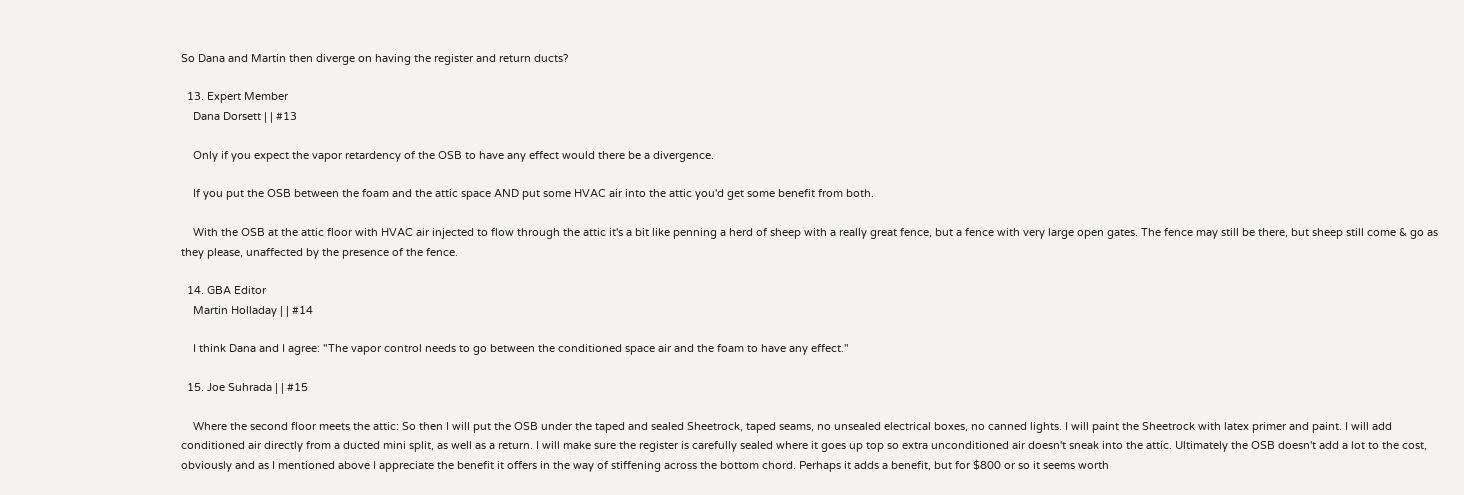So Dana and Martin then diverge on having the register and return ducts?

  13. Expert Member
    Dana Dorsett | | #13

    Only if you expect the vapor retardency of the OSB to have any effect would there be a divergence.

    If you put the OSB between the foam and the attic space AND put some HVAC air into the attic you'd get some benefit from both.

    With the OSB at the attic floor with HVAC air injected to flow through the attic it's a bit like penning a herd of sheep with a really great fence, but a fence with very large open gates. The fence may still be there, but sheep still come & go as they please, unaffected by the presence of the fence.

  14. GBA Editor
    Martin Holladay | | #14

    I think Dana and I agree: "The vapor control needs to go between the conditioned space air and the foam to have any effect."

  15. Joe Suhrada | | #15

    Where the second floor meets the attic: So then I will put the OSB under the taped and sealed Sheetrock, taped seams, no unsealed electrical boxes, no canned lights. I will paint the Sheetrock with latex primer and paint. I will add conditioned air directly from a ducted mini split, as well as a return. I will make sure the register is carefully sealed where it goes up top so extra unconditioned air doesn't sneak into the attic. Ultimately the OSB doesn't add a lot to the cost, obviously and as I mentioned above I appreciate the benefit it offers in the way of stiffening across the bottom chord. Perhaps it adds a benefit, but for $800 or so it seems worth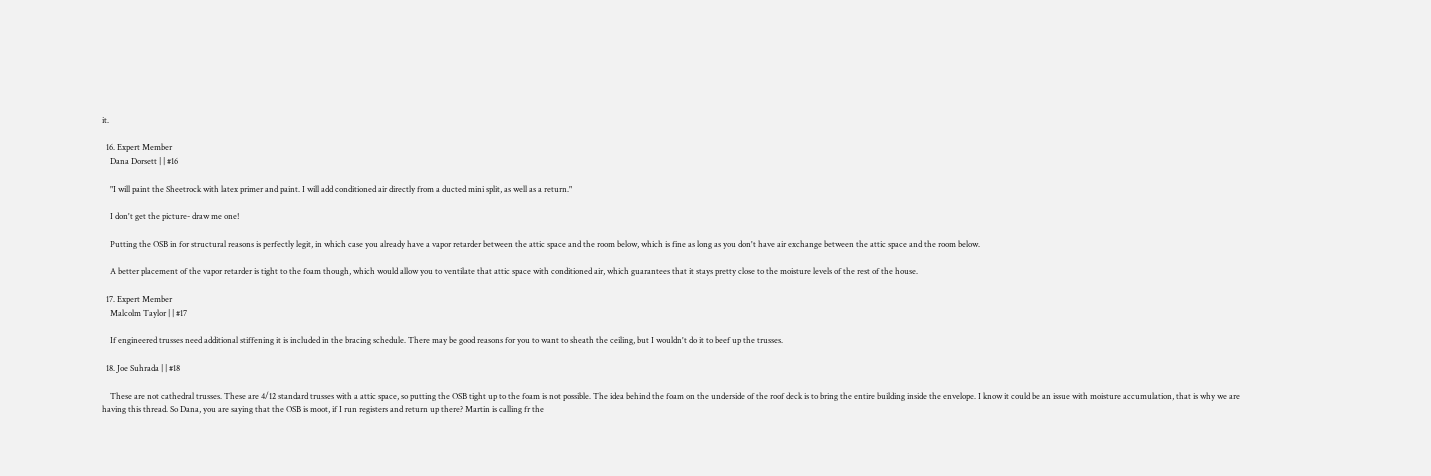it.

  16. Expert Member
    Dana Dorsett | | #16

    "I will paint the Sheetrock with latex primer and paint. I will add conditioned air directly from a ducted mini split, as well as a return."

    I don't get the picture- draw me one!

    Putting the OSB in for structural reasons is perfectly legit, in which case you already have a vapor retarder between the attic space and the room below, which is fine as long as you don't have air exchange between the attic space and the room below.

    A better placement of the vapor retarder is tight to the foam though, which would allow you to ventilate that attic space with conditioned air, which guarantees that it stays pretty close to the moisture levels of the rest of the house.

  17. Expert Member
    Malcolm Taylor | | #17

    If engineered trusses need additional stiffening it is included in the bracing schedule. There may be good reasons for you to want to sheath the ceiling, but I wouldn't do it to beef up the trusses.

  18. Joe Suhrada | | #18

    These are not cathedral trusses. These are 4/12 standard trusses with a attic space, so putting the OSB tight up to the foam is not possible. The idea behind the foam on the underside of the roof deck is to bring the entire building inside the envelope. I know it could be an issue with moisture accumulation, that is why we are having this thread. So Dana, you are saying that the OSB is moot, if I run registers and return up there? Martin is calling fr the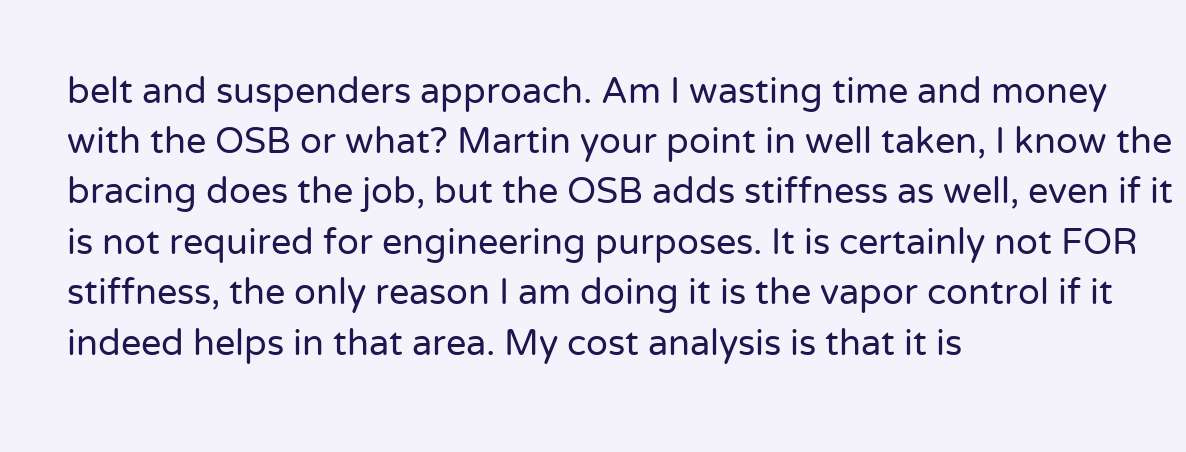belt and suspenders approach. Am I wasting time and money with the OSB or what? Martin your point in well taken, I know the bracing does the job, but the OSB adds stiffness as well, even if it is not required for engineering purposes. It is certainly not FOR stiffness, the only reason I am doing it is the vapor control if it indeed helps in that area. My cost analysis is that it is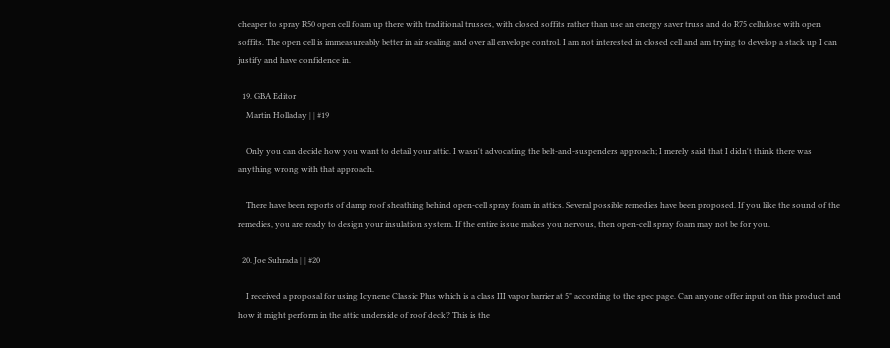cheaper to spray R50 open cell foam up there with traditional trusses, with closed soffits rather than use an energy saver truss and do R75 cellulose with open soffits. The open cell is immeasureably better in air sealing and over all envelope control. I am not interested in closed cell and am trying to develop a stack up I can justify and have confidence in.

  19. GBA Editor
    Martin Holladay | | #19

    Only you can decide how you want to detail your attic. I wasn't advocating the belt-and-suspenders approach; I merely said that I didn't think there was anything wrong with that approach.

    There have been reports of damp roof sheathing behind open-cell spray foam in attics. Several possible remedies have been proposed. If you like the sound of the remedies, you are ready to design your insulation system. If the entire issue makes you nervous, then open-cell spray foam may not be for you.

  20. Joe Suhrada | | #20

    I received a proposal for using Icynene Classic Plus which is a class III vapor barrier at 5" according to the spec page. Can anyone offer input on this product and how it might perform in the attic underside of roof deck? This is the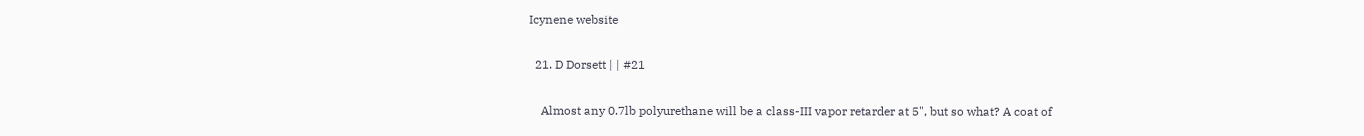Icynene website

  21. D Dorsett | | #21

    Almost any 0.7lb polyurethane will be a class-III vapor retarder at 5", but so what? A coat of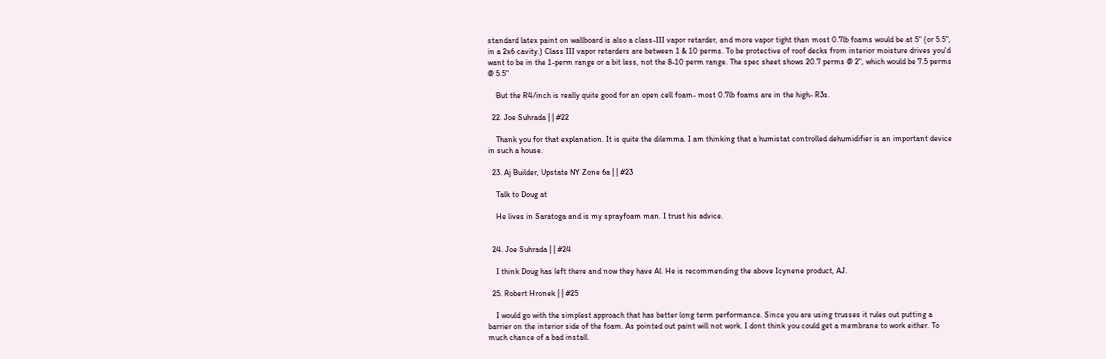standard latex paint on wallboard is also a class-III vapor retarder, and more vapor tight than most 0.7lb foams would be at 5" (or 5.5", in a 2x6 cavity.) Class III vapor retarders are between 1 & 10 perms. To be protective of roof decks from interior moisture drives you'd want to be in the 1-perm range or a bit less, not the 8-10 perm range. The spec sheet shows 20.7 perms @ 2", which would be 7.5 perms @ 5.5"

    But the R4/inch is really quite good for an open cell foam- most 0.7lb foams are in the high- R3s.

  22. Joe Suhrada | | #22

    Thank you for that explanation. It is quite the dilemma. I am thinking that a humistat controlled dehumidifier is an important device in such a house.

  23. Aj Builder, Upstate NY Zone 6a | | #23

    Talk to Doug at

    He lives in Saratoga and is my sprayfoam man. I trust his advice.


  24. Joe Suhrada | | #24

    I think Doug has left there and now they have Al. He is recommending the above Icynene product, AJ.

  25. Robert Hronek | | #25

    I would go with the simplest approach that has better long term performance. Since you are using trusses it rules out putting a barrier on the interior side of the foam. As pointed out paint will not work. I dont think you could get a membrane to work either. To much chance of a bad install.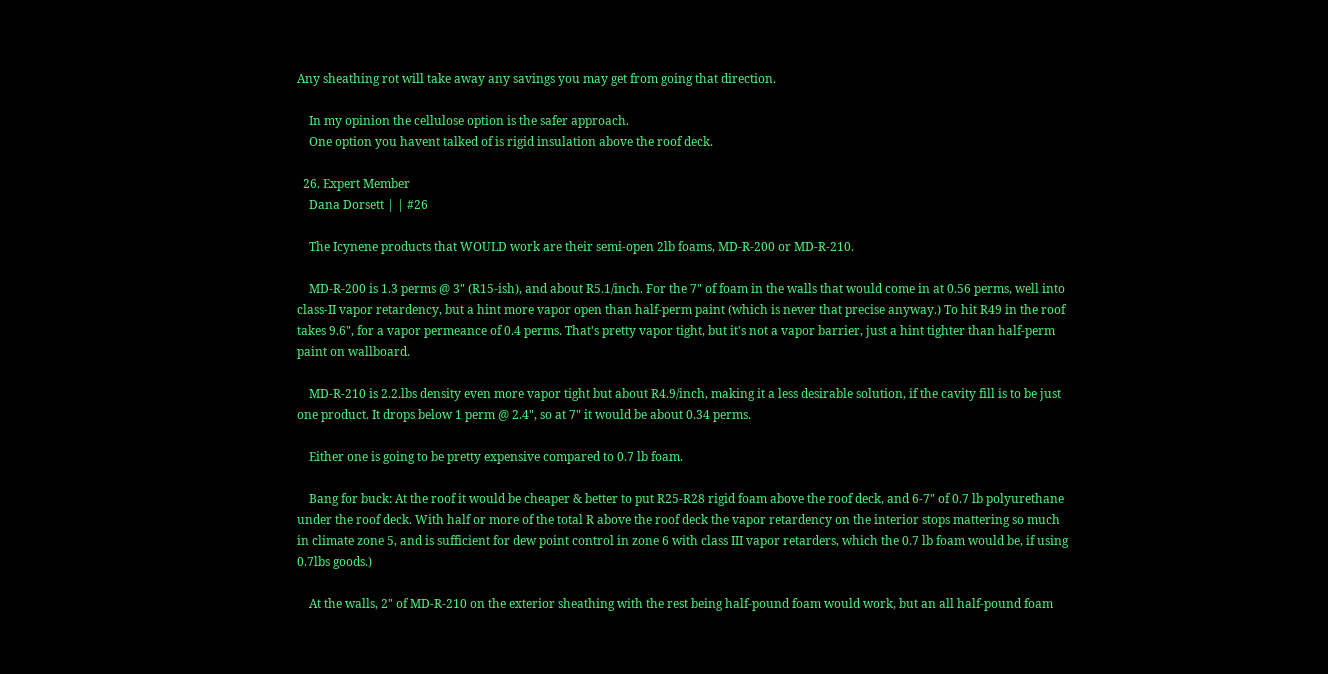Any sheathing rot will take away any savings you may get from going that direction.

    In my opinion the cellulose option is the safer approach.
    One option you havent talked of is rigid insulation above the roof deck.

  26. Expert Member
    Dana Dorsett | | #26

    The Icynene products that WOULD work are their semi-open 2lb foams, MD-R-200 or MD-R-210.

    MD-R-200 is 1.3 perms @ 3" (R15-ish), and about R5.1/inch. For the 7" of foam in the walls that would come in at 0.56 perms, well into class-II vapor retardency, but a hint more vapor open than half-perm paint (which is never that precise anyway.) To hit R49 in the roof takes 9.6", for a vapor permeance of 0.4 perms. That's pretty vapor tight, but it's not a vapor barrier, just a hint tighter than half-perm paint on wallboard.

    MD-R-210 is 2.2.lbs density even more vapor tight but about R4.9/inch, making it a less desirable solution, if the cavity fill is to be just one product. It drops below 1 perm @ 2.4", so at 7" it would be about 0.34 perms.

    Either one is going to be pretty expensive compared to 0.7 lb foam.

    Bang for buck: At the roof it would be cheaper & better to put R25-R28 rigid foam above the roof deck, and 6-7" of 0.7 lb polyurethane under the roof deck. With half or more of the total R above the roof deck the vapor retardency on the interior stops mattering so much in climate zone 5, and is sufficient for dew point control in zone 6 with class III vapor retarders, which the 0.7 lb foam would be, if using 0.7lbs goods.)

    At the walls, 2" of MD-R-210 on the exterior sheathing with the rest being half-pound foam would work, but an all half-pound foam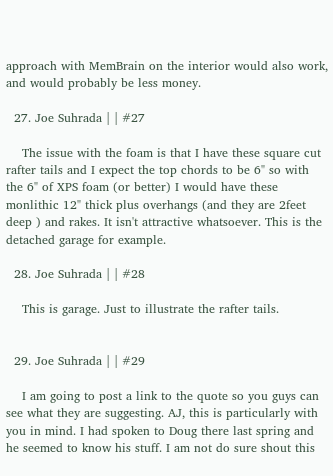approach with MemBrain on the interior would also work, and would probably be less money.

  27. Joe Suhrada | | #27

    The issue with the foam is that I have these square cut rafter tails and I expect the top chords to be 6" so with the 6" of XPS foam (or better) I would have these monlithic 12" thick plus overhangs (and they are 2feet deep ) and rakes. It isn't attractive whatsoever. This is the detached garage for example.

  28. Joe Suhrada | | #28

    This is garage. Just to illustrate the rafter tails.


  29. Joe Suhrada | | #29

    I am going to post a link to the quote so you guys can see what they are suggesting. AJ, this is particularly with you in mind. I had spoken to Doug there last spring and he seemed to know his stuff. I am not do sure shout this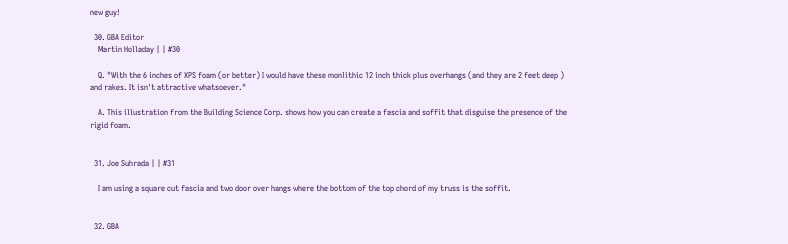new guy!

  30. GBA Editor
    Martin Holladay | | #30

    Q. "With the 6 inches of XPS foam (or better) I would have these monlithic 12 inch thick plus overhangs (and they are 2 feet deep ) and rakes. It isn't attractive whatsoever."

    A. This illustration from the Building Science Corp. shows how you can create a fascia and soffit that disguise the presence of the rigid foam.


  31. Joe Suhrada | | #31

    I am using a square cut fascia and two door over hangs where the bottom of the top chord of my truss is the soffit.


  32. GBA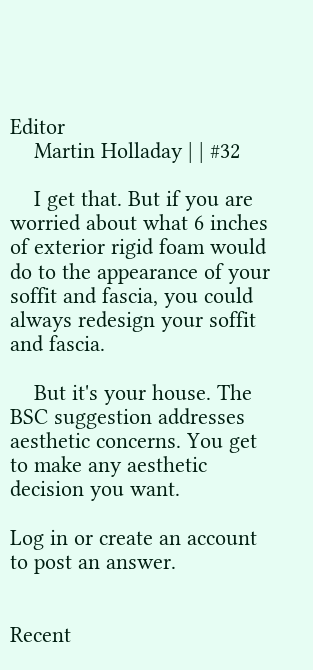Editor
    Martin Holladay | | #32

    I get that. But if you are worried about what 6 inches of exterior rigid foam would do to the appearance of your soffit and fascia, you could always redesign your soffit and fascia.

    But it's your house. The BSC suggestion addresses aesthetic concerns. You get to make any aesthetic decision you want.

Log in or create an account to post an answer.


Recent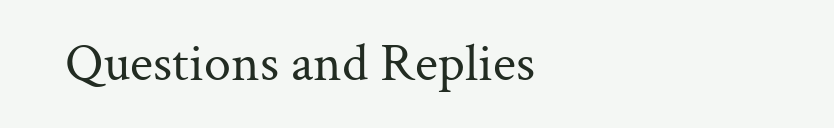Questions and Replies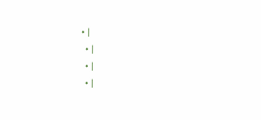• |
  • |
  • |
  • |